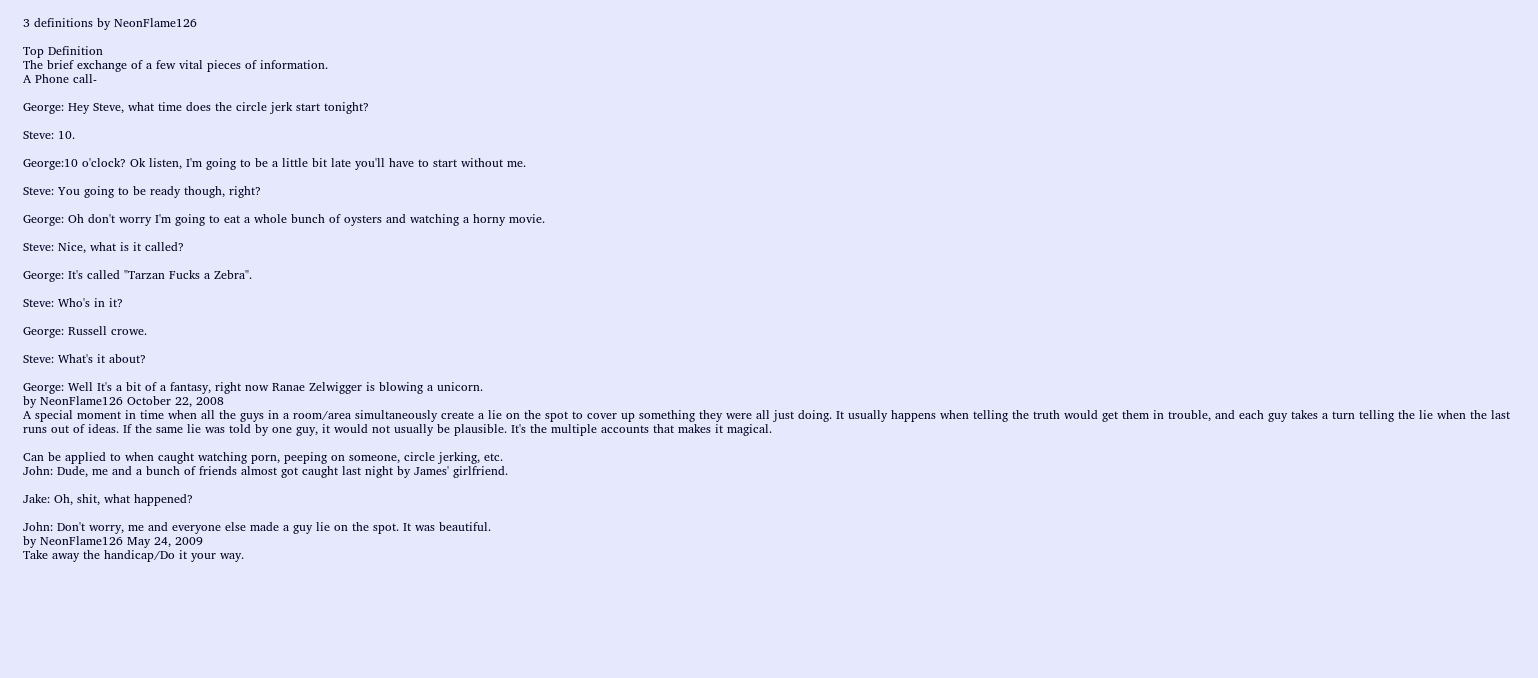3 definitions by NeonFlame126

Top Definition
The brief exchange of a few vital pieces of information.
A Phone call-

George: Hey Steve, what time does the circle jerk start tonight?

Steve: 10.

George:10 o'clock? Ok listen, I'm going to be a little bit late you'll have to start without me.

Steve: You going to be ready though, right?

George: Oh don't worry I'm going to eat a whole bunch of oysters and watching a horny movie.

Steve: Nice, what is it called?

George: It's called "Tarzan Fucks a Zebra".

Steve: Who's in it?

George: Russell crowe.

Steve: What's it about?

George: Well It's a bit of a fantasy, right now Ranae Zelwigger is blowing a unicorn.
by NeonFlame126 October 22, 2008
A special moment in time when all the guys in a room/area simultaneously create a lie on the spot to cover up something they were all just doing. It usually happens when telling the truth would get them in trouble, and each guy takes a turn telling the lie when the last runs out of ideas. If the same lie was told by one guy, it would not usually be plausible. It's the multiple accounts that makes it magical.

Can be applied to when caught watching porn, peeping on someone, circle jerking, etc.
John: Dude, me and a bunch of friends almost got caught last night by James' girlfriend.

Jake: Oh, shit, what happened?

John: Don't worry, me and everyone else made a guy lie on the spot. It was beautiful.
by NeonFlame126 May 24, 2009
Take away the handicap/Do it your way.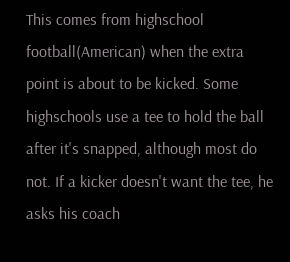This comes from highschool football(American) when the extra point is about to be kicked. Some highschools use a tee to hold the ball after it's snapped, although most do not. If a kicker doesn't want the tee, he asks his coach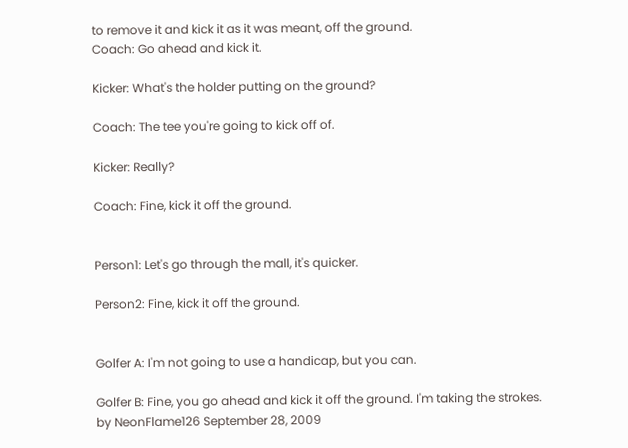to remove it and kick it as it was meant, off the ground.
Coach: Go ahead and kick it.

Kicker: What's the holder putting on the ground?

Coach: The tee you're going to kick off of.

Kicker: Really?

Coach: Fine, kick it off the ground.


Person1: Let's go through the mall, it's quicker.

Person2: Fine, kick it off the ground.


Golfer A: I'm not going to use a handicap, but you can.

Golfer B: Fine, you go ahead and kick it off the ground. I'm taking the strokes.
by NeonFlame126 September 28, 2009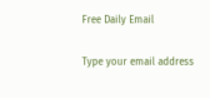Free Daily Email

Type your email address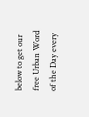below to get our free Urban Word of the Day every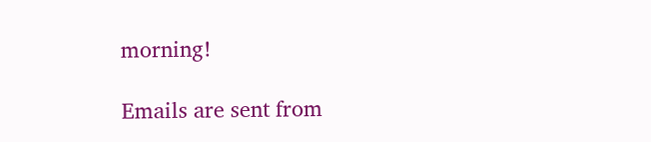morning!

Emails are sent from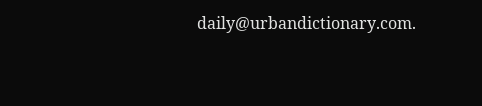daily@urbandictionary.com.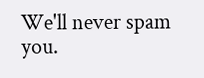We'll never spam you.